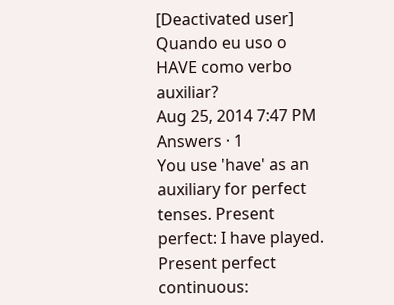[Deactivated user]
Quando eu uso o HAVE como verbo auxiliar?
Aug 25, 2014 7:47 PM
Answers · 1
You use 'have' as an auxiliary for perfect tenses. Present perfect: I have played. Present perfect continuous: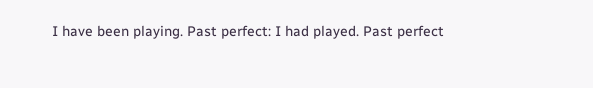I have been playing. Past perfect: I had played. Past perfect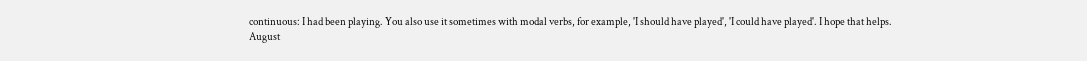continuous: I had been playing. You also use it sometimes with modal verbs, for example, 'I should have played', 'I could have played'. I hope that helps.
August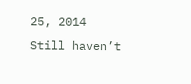25, 2014
Still haven’t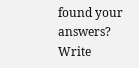found your answers?
Write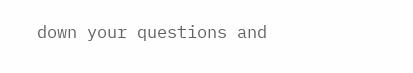down your questions and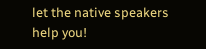let the native speakers help you!